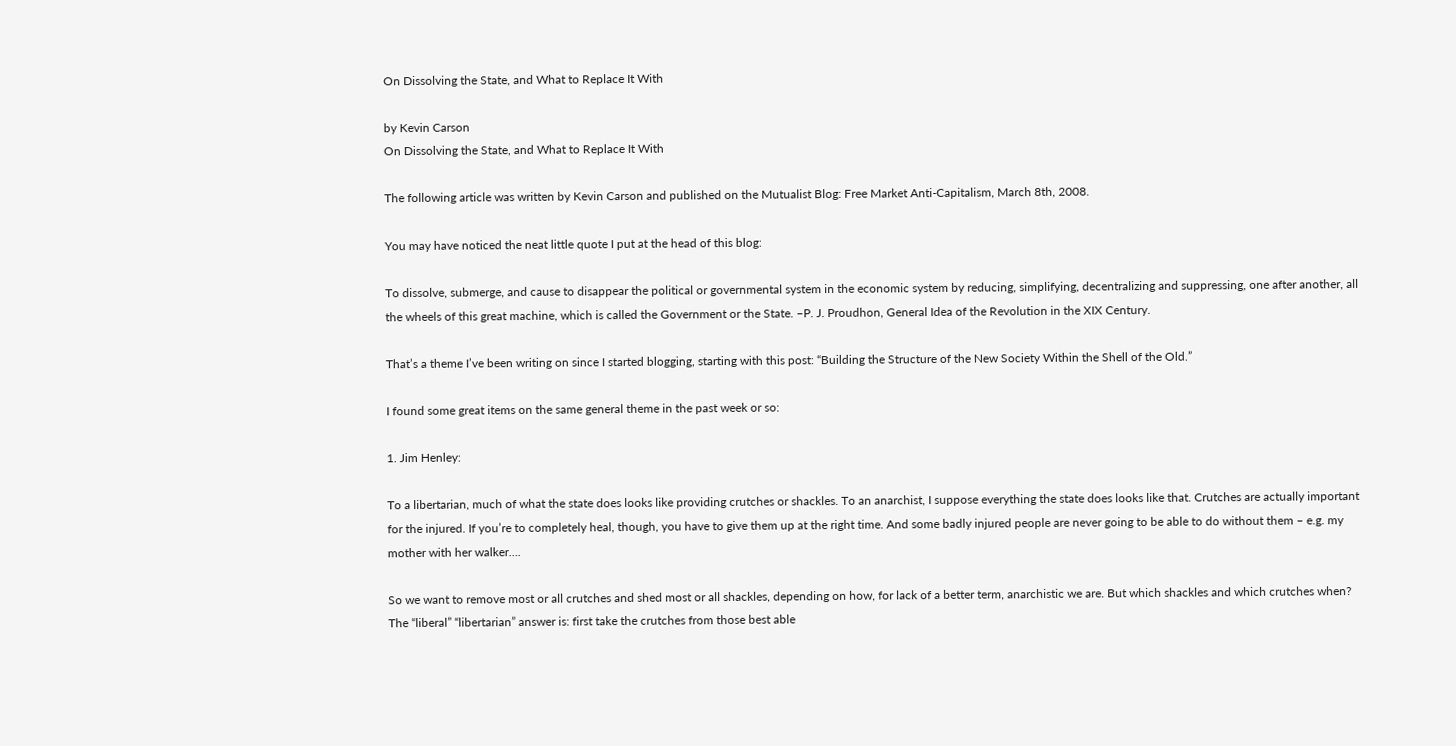On Dissolving the State, and What to Replace It With

by Kevin Carson
On Dissolving the State, and What to Replace It With

The following article was written by Kevin Carson and published on the Mutualist Blog: Free Market Anti-Capitalism, March 8th, 2008.

You may have noticed the neat little quote I put at the head of this blog:

To dissolve, submerge, and cause to disappear the political or governmental system in the economic system by reducing, simplifying, decentralizing and suppressing, one after another, all the wheels of this great machine, which is called the Government or the State. –P. J. Proudhon, General Idea of the Revolution in the XIX Century.

That’s a theme I’ve been writing on since I started blogging, starting with this post: “Building the Structure of the New Society Within the Shell of the Old.”

I found some great items on the same general theme in the past week or so:

1. Jim Henley:

To a libertarian, much of what the state does looks like providing crutches or shackles. To an anarchist, I suppose everything the state does looks like that. Crutches are actually important for the injured. If you’re to completely heal, though, you have to give them up at the right time. And some badly injured people are never going to be able to do without them – e.g. my mother with her walker….

So we want to remove most or all crutches and shed most or all shackles, depending on how, for lack of a better term, anarchistic we are. But which shackles and which crutches when? The “liberal” “libertarian” answer is: first take the crutches from those best able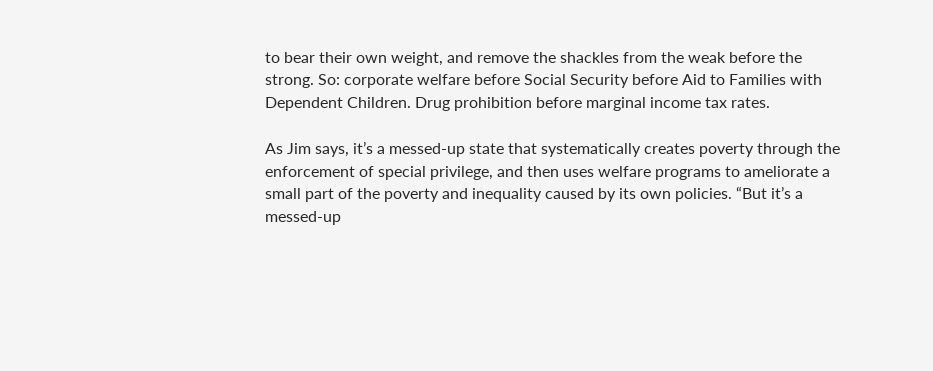to bear their own weight, and remove the shackles from the weak before the strong. So: corporate welfare before Social Security before Aid to Families with Dependent Children. Drug prohibition before marginal income tax rates.

As Jim says, it’s a messed-up state that systematically creates poverty through the enforcement of special privilege, and then uses welfare programs to ameliorate a small part of the poverty and inequality caused by its own policies. “But it’s a messed-up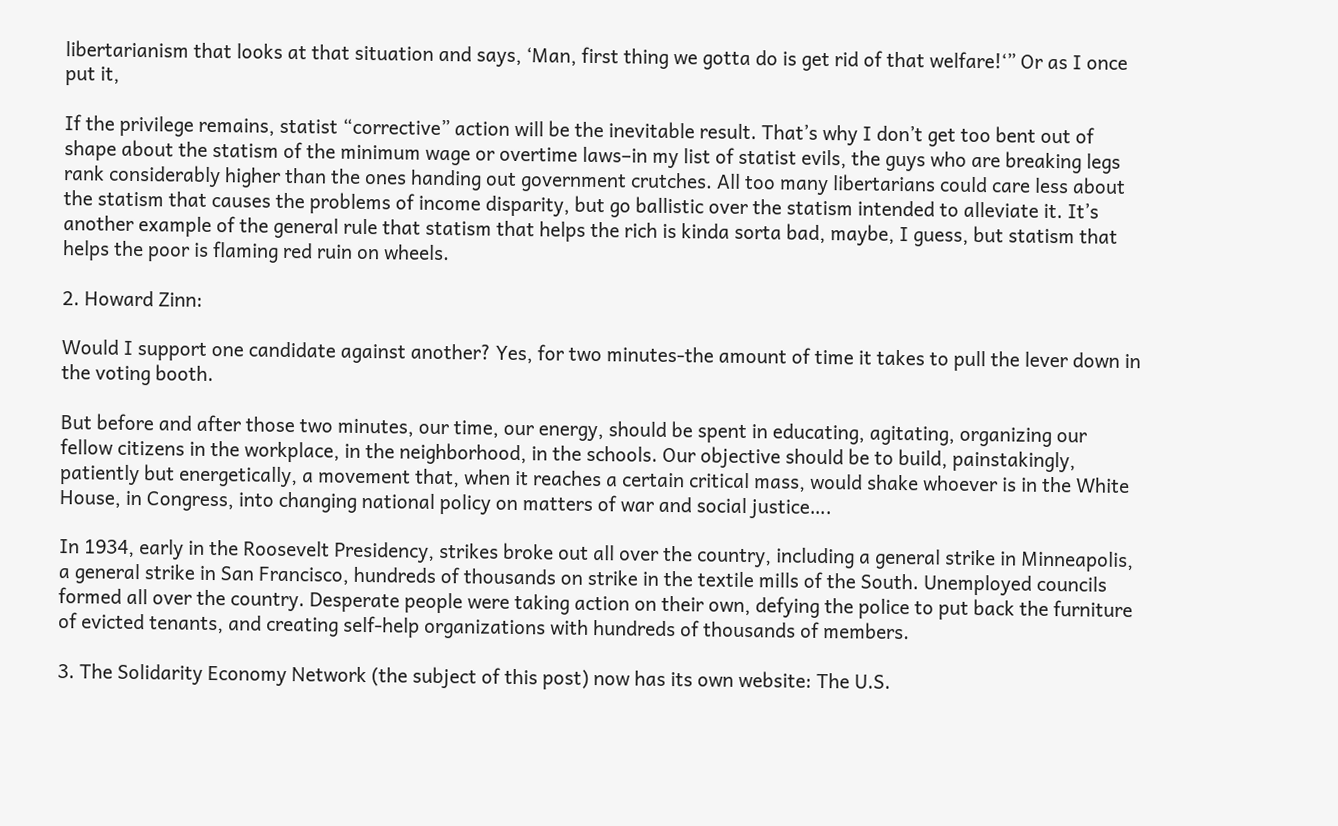libertarianism that looks at that situation and says, ‘Man, first thing we gotta do is get rid of that welfare!‘” Or as I once put it,

If the privilege remains, statist “corrective” action will be the inevitable result. That’s why I don’t get too bent out of shape about the statism of the minimum wage or overtime laws–in my list of statist evils, the guys who are breaking legs rank considerably higher than the ones handing out government crutches. All too many libertarians could care less about the statism that causes the problems of income disparity, but go ballistic over the statism intended to alleviate it. It’s another example of the general rule that statism that helps the rich is kinda sorta bad, maybe, I guess, but statism that helps the poor is flaming red ruin on wheels.

2. Howard Zinn:

Would I support one candidate against another? Yes, for two minutes-the amount of time it takes to pull the lever down in the voting booth.

But before and after those two minutes, our time, our energy, should be spent in educating, agitating, organizing our fellow citizens in the workplace, in the neighborhood, in the schools. Our objective should be to build, painstakingly, patiently but energetically, a movement that, when it reaches a certain critical mass, would shake whoever is in the White House, in Congress, into changing national policy on matters of war and social justice….

In 1934, early in the Roosevelt Presidency, strikes broke out all over the country, including a general strike in Minneapolis, a general strike in San Francisco, hundreds of thousands on strike in the textile mills of the South. Unemployed councils formed all over the country. Desperate people were taking action on their own, defying the police to put back the furniture of evicted tenants, and creating self-help organizations with hundreds of thousands of members.

3. The Solidarity Economy Network (the subject of this post) now has its own website: The U.S.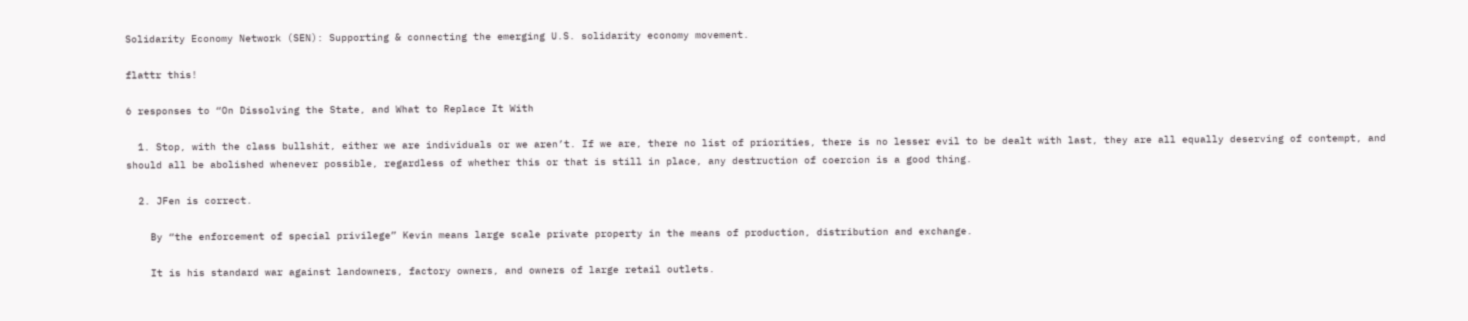Solidarity Economy Network (SEN): Supporting & connecting the emerging U.S. solidarity economy movement.

flattr this!

6 responses to “On Dissolving the State, and What to Replace It With

  1. Stop, with the class bullshit, either we are individuals or we aren’t. If we are, there no list of priorities, there is no lesser evil to be dealt with last, they are all equally deserving of contempt, and should all be abolished whenever possible, regardless of whether this or that is still in place, any destruction of coercion is a good thing.

  2. JFen is correct.

    By “the enforcement of special privilege” Kevin means large scale private property in the means of production, distribution and exchange.

    It is his standard war against landowners, factory owners, and owners of large retail outlets.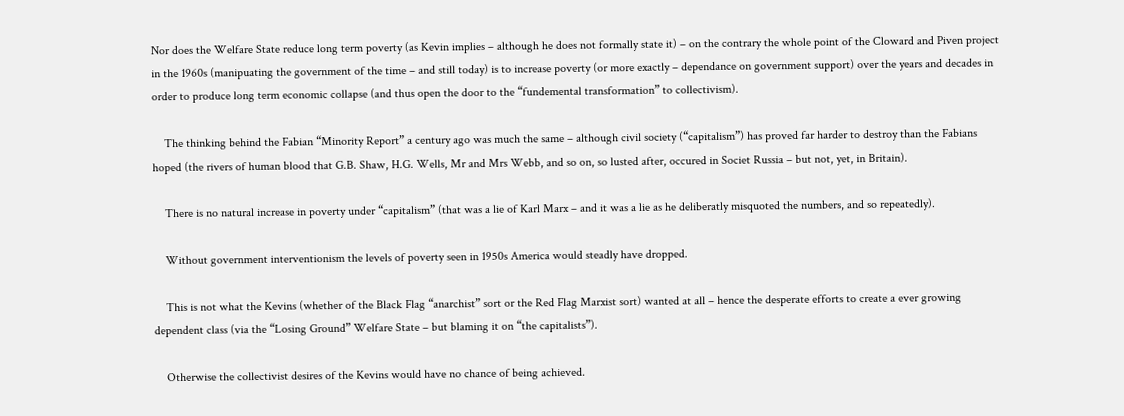Nor does the Welfare State reduce long term poverty (as Kevin implies – although he does not formally state it) – on the contrary the whole point of the Cloward and Piven project in the 1960s (manipuating the government of the time – and still today) is to increase poverty (or more exactly – dependance on government support) over the years and decades in order to produce long term economic collapse (and thus open the door to the “fundemental transformation” to collectivism).

    The thinking behind the Fabian “Minority Report” a century ago was much the same – although civil society (“capitalism”) has proved far harder to destroy than the Fabians hoped (the rivers of human blood that G.B. Shaw, H.G. Wells, Mr and Mrs Webb, and so on, so lusted after, occured in Societ Russia – but not, yet, in Britain).

    There is no natural increase in poverty under “capitalism” (that was a lie of Karl Marx – and it was a lie as he deliberatly misquoted the numbers, and so repeatedly).

    Without government interventionism the levels of poverty seen in 1950s America would steadly have dropped.

    This is not what the Kevins (whether of the Black Flag “anarchist” sort or the Red Flag Marxist sort) wanted at all – hence the desperate efforts to create a ever growing dependent class (via the “Losing Ground” Welfare State – but blaming it on “the capitalists”).

    Otherwise the collectivist desires of the Kevins would have no chance of being achieved.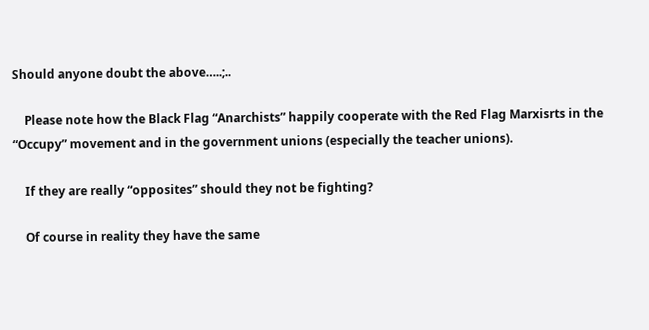Should anyone doubt the above…..;..

    Please note how the Black Flag “Anarchists” happily cooperate with the Red Flag Marxisrts in the “Occupy” movement and in the government unions (especially the teacher unions).

    If they are really “opposites” should they not be fighting?

    Of course in reality they have the same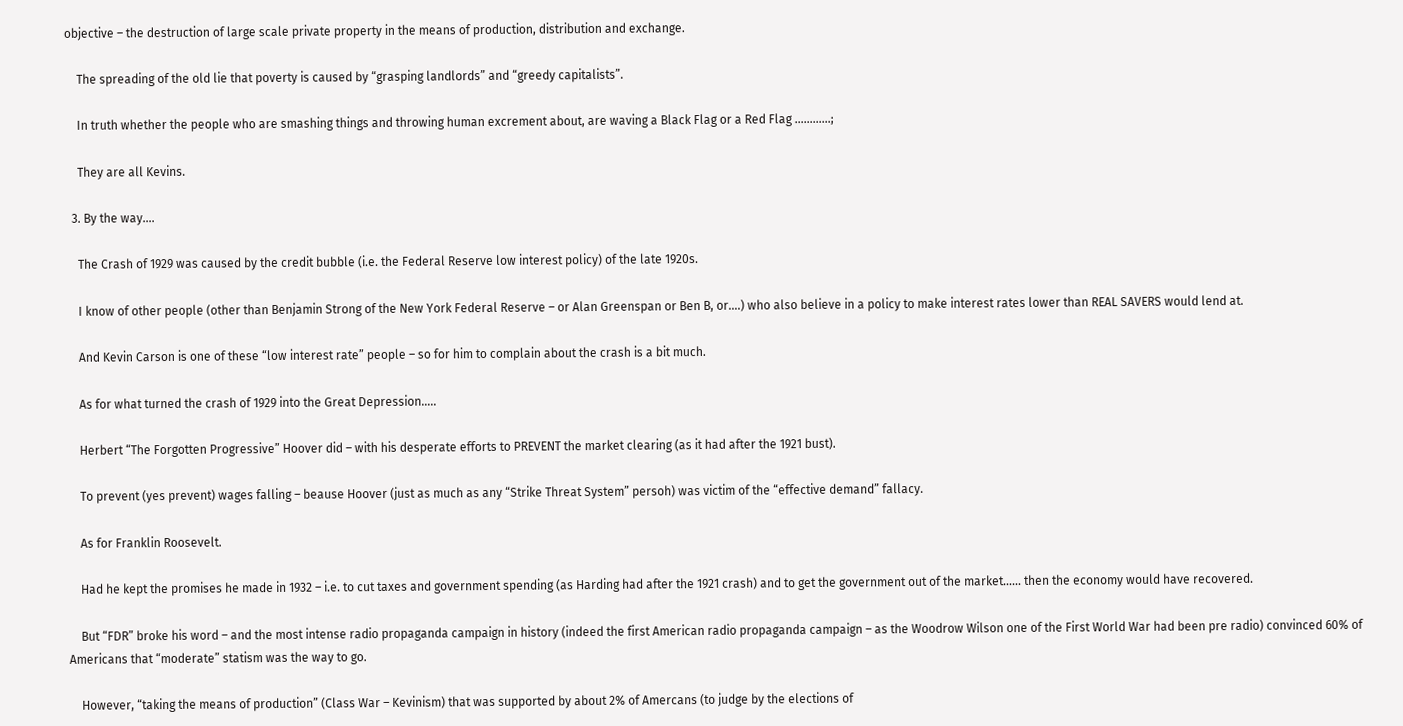objective – the destruction of large scale private property in the means of production, distribution and exchange.

    The spreading of the old lie that poverty is caused by “grasping landlords” and “greedy capitalists”.

    In truth whether the people who are smashing things and throwing human excrement about, are waving a Black Flag or a Red Flag …………;

    They are all Kevins.

  3. By the way….

    The Crash of 1929 was caused by the credit bubble (i.e. the Federal Reserve low interest policy) of the late 1920s.

    I know of other people (other than Benjamin Strong of the New York Federal Reserve – or Alan Greenspan or Ben B, or….) who also believe in a policy to make interest rates lower than REAL SAVERS would lend at.

    And Kevin Carson is one of these “low interest rate” people – so for him to complain about the crash is a bit much.

    As for what turned the crash of 1929 into the Great Depression…..

    Herbert “The Forgotten Progressive” Hoover did – with his desperate efforts to PREVENT the market clearing (as it had after the 1921 bust).

    To prevent (yes prevent) wages falling – beause Hoover (just as much as any “Strike Threat System” persoh) was victim of the “effective demand” fallacy.

    As for Franklin Roosevelt.

    Had he kept the promises he made in 1932 – i.e. to cut taxes and government spending (as Harding had after the 1921 crash) and to get the government out of the market…… then the economy would have recovered.

    But “FDR” broke his word – and the most intense radio propaganda campaign in history (indeed the first American radio propaganda campaign – as the Woodrow Wilson one of the First World War had been pre radio) convinced 60% of Americans that “moderate” statism was the way to go.

    However, “taking the means of production” (Class War – Kevinism) that was supported by about 2% of Amercans (to judge by the elections of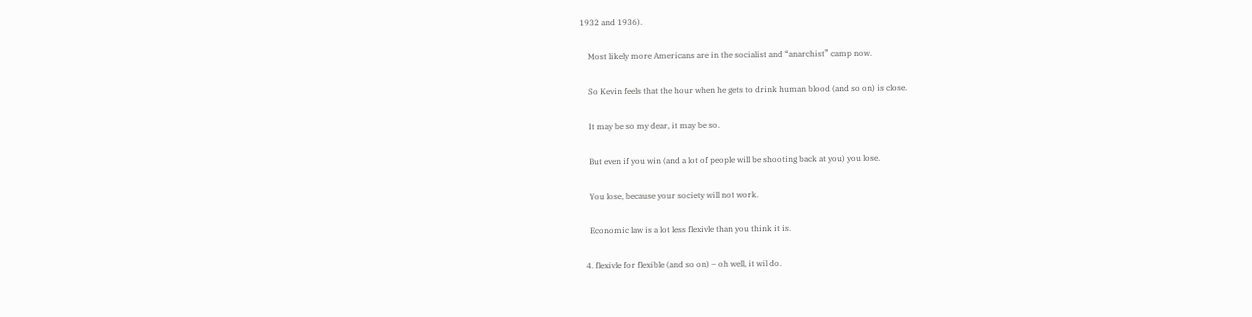1932 and 1936).

    Most likely more Americans are in the socialist and “anarchist” camp now.

    So Kevin feels that the hour when he gets to drink human blood (and so on) is close.

    It may be so my dear, it may be so.

    But even if you win (and a lot of people will be shooting back at you) you lose.

    You lose, because your society will not work.

    Economic law is a lot less flexivle than you think it is.

  4. flexivle for flexible (and so on) – oh well, it wil do.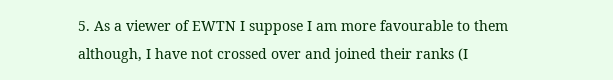5. As a viewer of EWTN I suppose I am more favourable to them although, I have not crossed over and joined their ranks (I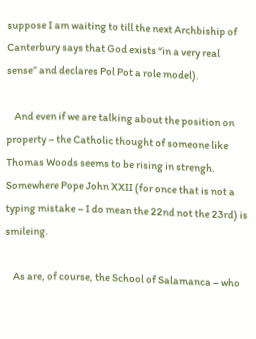suppose I am waiting to till the next Archbiship of Canterbury says that God exists “in a very real sense” and declares Pol Pot a role model).

    And even if we are talking about the position on property – the Catholic thought of someone like Thomas Woods seems to be rising in strengh. Somewhere Pope John XXII (for once that is not a typing mistake – I do mean the 22nd not the 23rd) is smileing.

    As are, of course, the School of Salamanca – who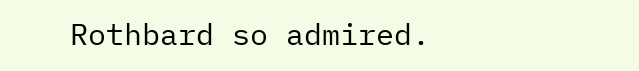Rothbard so admired.